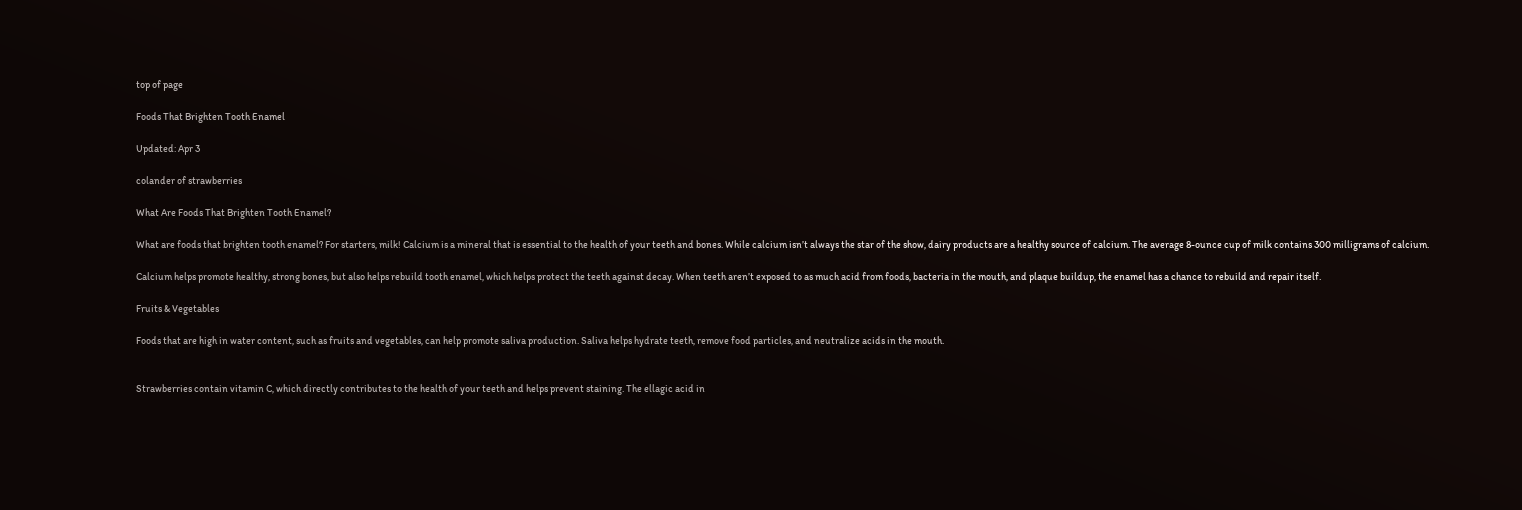top of page

Foods That Brighten Tooth Enamel

Updated: Apr 3

colander of strawberries

What Are Foods That Brighten Tooth Enamel?

What are foods that brighten tooth enamel? For starters, milk! Calcium is a mineral that is essential to the health of your teeth and bones. While calcium isn’t always the star of the show, dairy products are a healthy source of calcium. The average 8-ounce cup of milk contains 300 milligrams of calcium.

Calcium helps promote healthy, strong bones, but also helps rebuild tooth enamel, which helps protect the teeth against decay. When teeth aren’t exposed to as much acid from foods, bacteria in the mouth, and plaque buildup, the enamel has a chance to rebuild and repair itself.

Fruits & Vegetables

Foods that are high in water content, such as fruits and vegetables, can help promote saliva production. Saliva helps hydrate teeth, remove food particles, and neutralize acids in the mouth.


Strawberries contain vitamin C, which directly contributes to the health of your teeth and helps prevent staining. The ellagic acid in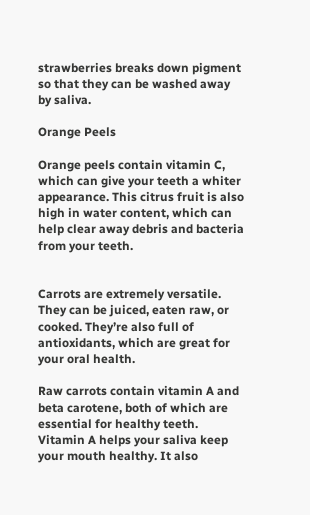strawberries breaks down pigment so that they can be washed away by saliva.

Orange Peels

Orange peels contain vitamin C, which can give your teeth a whiter appearance. This citrus fruit is also high in water content, which can help clear away debris and bacteria from your teeth.


Carrots are extremely versatile. They can be juiced, eaten raw, or cooked. They’re also full of antioxidants, which are great for your oral health.

Raw carrots contain vitamin A and beta carotene, both of which are essential for healthy teeth. Vitamin A helps your saliva keep your mouth healthy. It also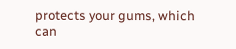protects your gums, which can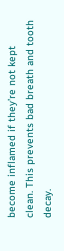become inflamed if they’re not kept clean. This prevents bad breath and tooth decay.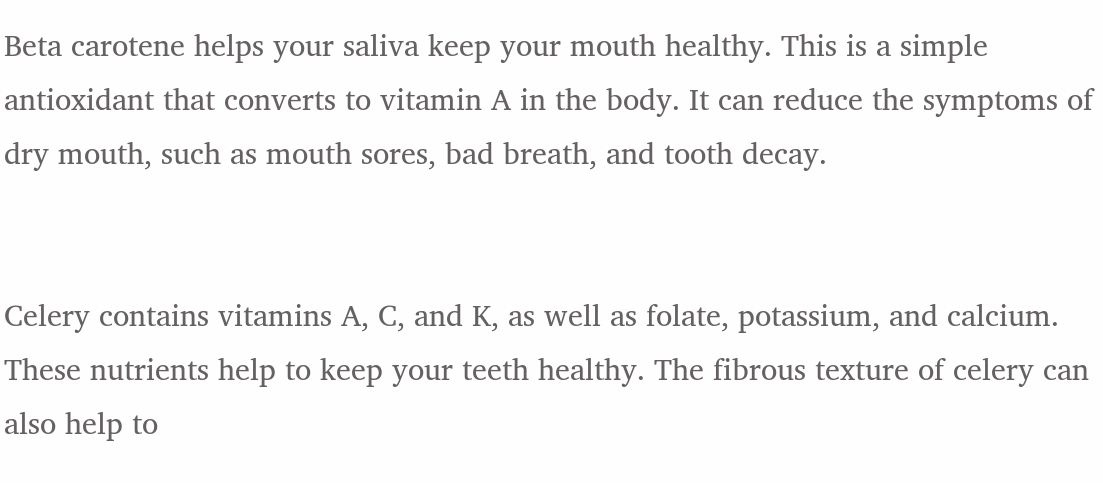Beta carotene helps your saliva keep your mouth healthy. This is a simple antioxidant that converts to vitamin A in the body. It can reduce the symptoms of dry mouth, such as mouth sores, bad breath, and tooth decay.


Celery contains vitamins A, C, and K, as well as folate, potassium, and calcium. These nutrients help to keep your teeth healthy. The fibrous texture of celery can also help to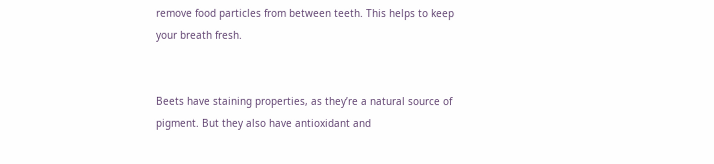remove food particles from between teeth. This helps to keep your breath fresh.


Beets have staining properties, as they’re a natural source of pigment. But they also have antioxidant and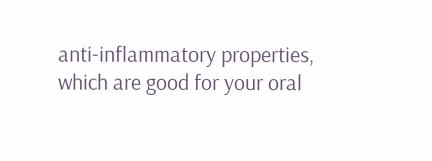anti-inflammatory properties, which are good for your oral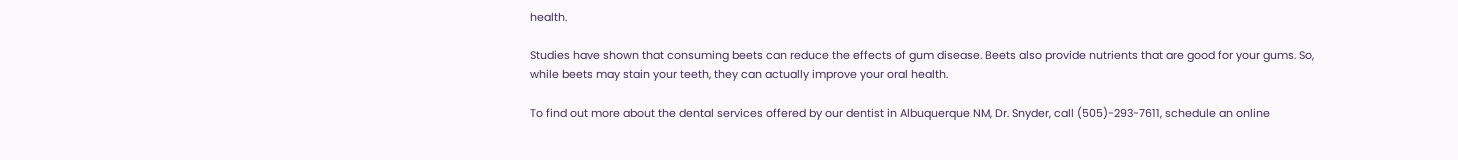health.

Studies have shown that consuming beets can reduce the effects of gum disease. Beets also provide nutrients that are good for your gums. So, while beets may stain your teeth, they can actually improve your oral health.

To find out more about the dental services offered by our dentist in Albuquerque NM, Dr. Snyder, call (505)-293-7611, schedule an online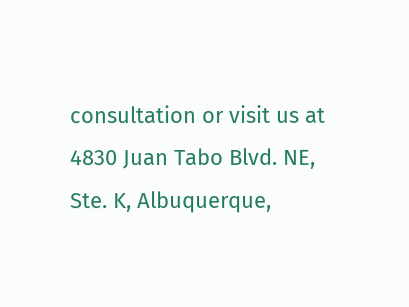consultation or visit us at 4830 Juan Tabo Blvd. NE, Ste. K, Albuquerque,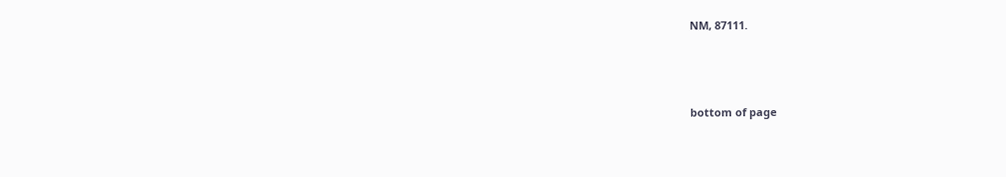NM, 87111.



bottom of page